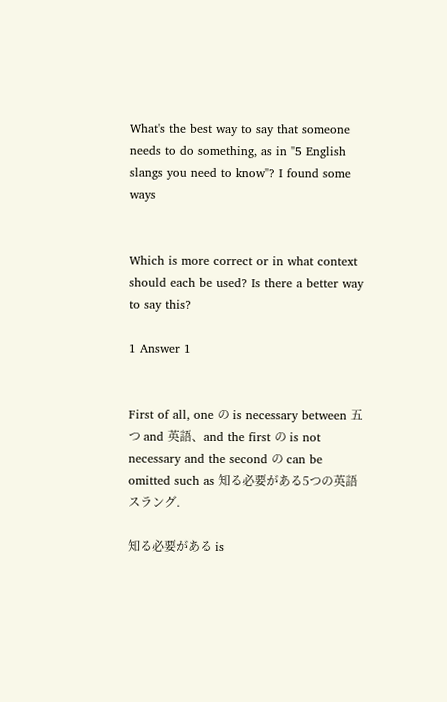What's the best way to say that someone needs to do something, as in "5 English slangs you need to know"? I found some ways


Which is more correct or in what context should each be used? Is there a better way to say this?

1 Answer 1


First of all, one の is necessary between 五つ and 英語、and the first の is not necessary and the second の can be omitted such as 知る必要がある5つの英語スラング.

知る必要がある is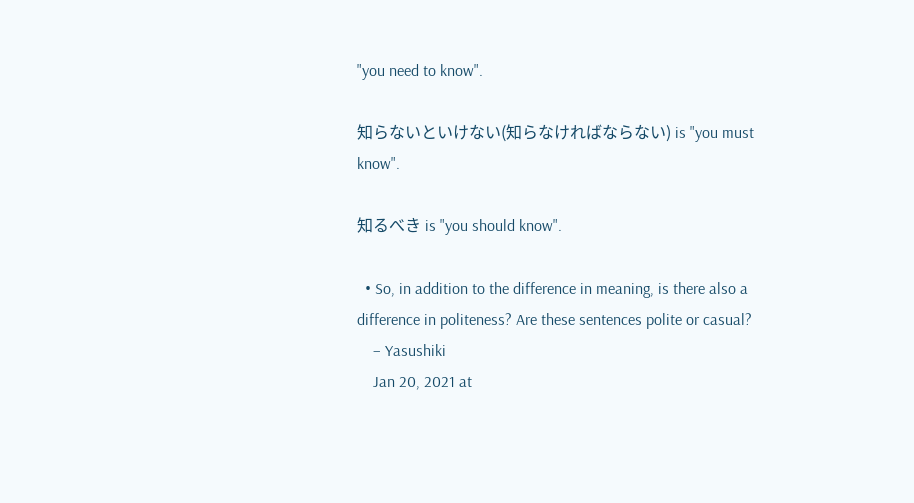"you need to know".

知らないといけない(知らなければならない) is "you must know".

知るべき is "you should know".

  • So, in addition to the difference in meaning, is there also a difference in politeness? Are these sentences polite or casual?
    – Yasushiki
    Jan 20, 2021 at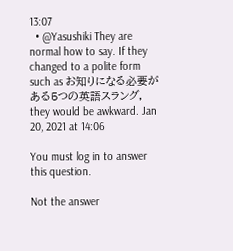13:07
  • @Yasushiki They are normal how to say. If they changed to a polite form such as お知りになる必要がある5つの英語スラング, they would be awkward. Jan 20, 2021 at 14:06

You must log in to answer this question.

Not the answer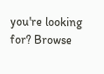you're looking for? Browse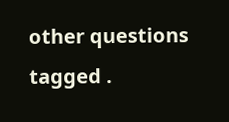other questions tagged .